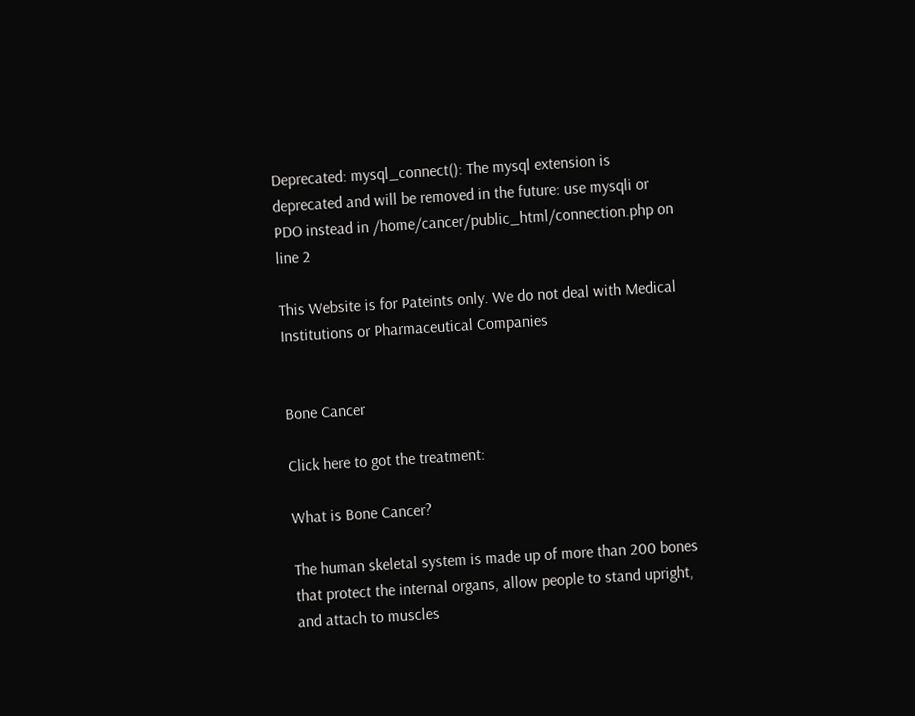Deprecated: mysql_connect(): The mysql extension is deprecated and will be removed in the future: use mysqli or PDO instead in /home/cancer/public_html/connection.php on line 2

This Website is for Pateints only. We do not deal with Medical Institutions or Pharmaceutical Companies


Bone Cancer

Click here to got the treatment:

What is Bone Cancer?

The human skeletal system is made up of more than 200 bones that protect the internal organs, allow people to stand upright, and attach to muscles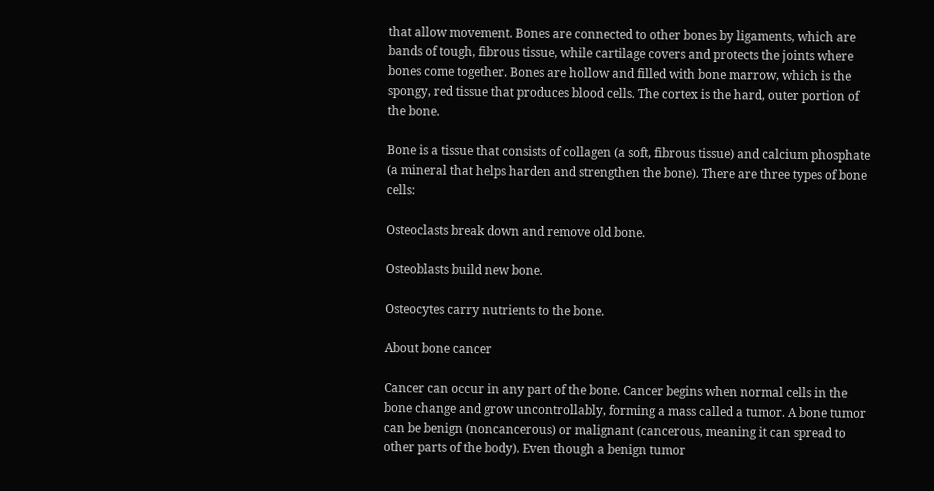that allow movement. Bones are connected to other bones by ligaments, which are bands of tough, fibrous tissue, while cartilage covers and protects the joints where bones come together. Bones are hollow and filled with bone marrow, which is the spongy, red tissue that produces blood cells. The cortex is the hard, outer portion of the bone.

Bone is a tissue that consists of collagen (a soft, fibrous tissue) and calcium phosphate (a mineral that helps harden and strengthen the bone). There are three types of bone cells:

Osteoclasts break down and remove old bone.

Osteoblasts build new bone.

Osteocytes carry nutrients to the bone.

About bone cancer

Cancer can occur in any part of the bone. Cancer begins when normal cells in the bone change and grow uncontrollably, forming a mass called a tumor. A bone tumor can be benign (noncancerous) or malignant (cancerous, meaning it can spread to other parts of the body). Even though a benign tumor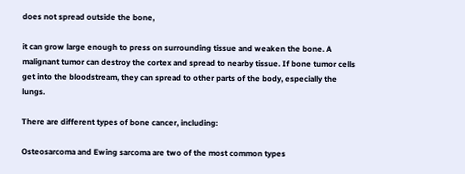does not spread outside the bone,

it can grow large enough to press on surrounding tissue and weaken the bone. A malignant tumor can destroy the cortex and spread to nearby tissue. If bone tumor cells get into the bloodstream, they can spread to other parts of the body, especially the lungs.

There are different types of bone cancer, including:

Osteosarcoma and Ewing sarcoma are two of the most common types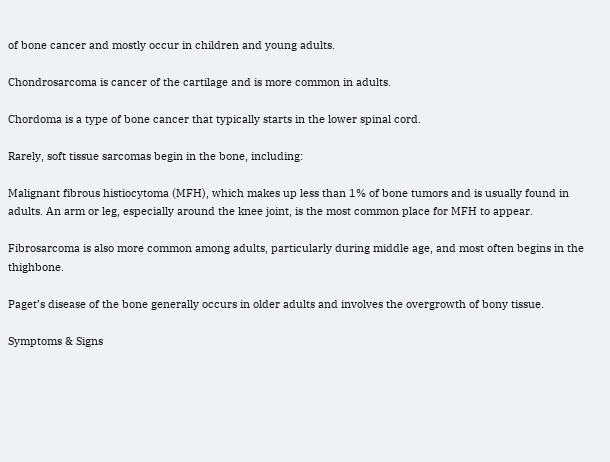of bone cancer and mostly occur in children and young adults.

Chondrosarcoma is cancer of the cartilage and is more common in adults.

Chordoma is a type of bone cancer that typically starts in the lower spinal cord.

Rarely, soft tissue sarcomas begin in the bone, including:

Malignant fibrous histiocytoma (MFH), which makes up less than 1% of bone tumors and is usually found in adults. An arm or leg, especially around the knee joint, is the most common place for MFH to appear.

Fibrosarcoma is also more common among adults, particularly during middle age, and most often begins in the thighbone.

Paget’s disease of the bone generally occurs in older adults and involves the overgrowth of bony tissue.

Symptoms & Signs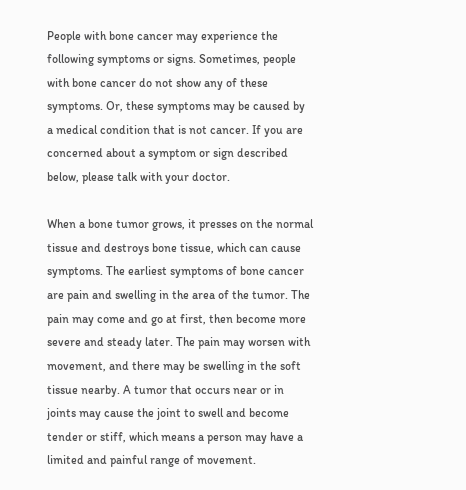People with bone cancer may experience the following symptoms or signs. Sometimes, people with bone cancer do not show any of these symptoms. Or, these symptoms may be caused by a medical condition that is not cancer. If you are concerned about a symptom or sign described below, please talk with your doctor.

When a bone tumor grows, it presses on the normal tissue and destroys bone tissue, which can cause symptoms. The earliest symptoms of bone cancer are pain and swelling in the area of the tumor. The pain may come and go at first, then become more severe and steady later. The pain may worsen with movement, and there may be swelling in the soft tissue nearby. A tumor that occurs near or in joints may cause the joint to swell and become tender or stiff, which means a person may have a limited and painful range of movement.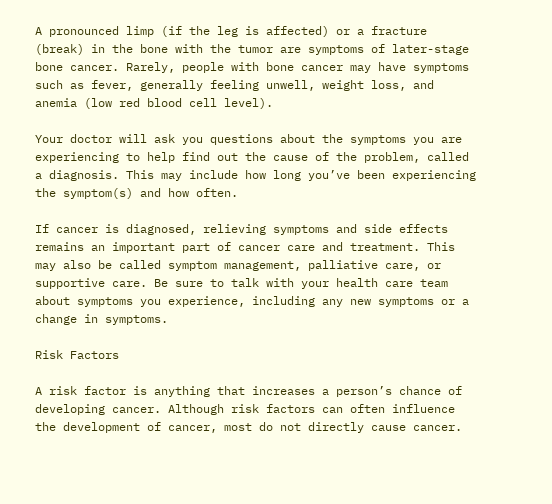A pronounced limp (if the leg is affected) or a fracture (break) in the bone with the tumor are symptoms of later-stage bone cancer. Rarely, people with bone cancer may have symptoms such as fever, generally feeling unwell, weight loss, and anemia (low red blood cell level).

Your doctor will ask you questions about the symptoms you are experiencing to help find out the cause of the problem, called a diagnosis. This may include how long you’ve been experiencing the symptom(s) and how often.

If cancer is diagnosed, relieving symptoms and side effects remains an important part of cancer care and treatment. This may also be called symptom management, palliative care, or supportive care. Be sure to talk with your health care team about symptoms you experience, including any new symptoms or a change in symptoms.

Risk Factors

A risk factor is anything that increases a person’s chance of developing cancer. Although risk factors can often influence the development of cancer, most do not directly cause cancer.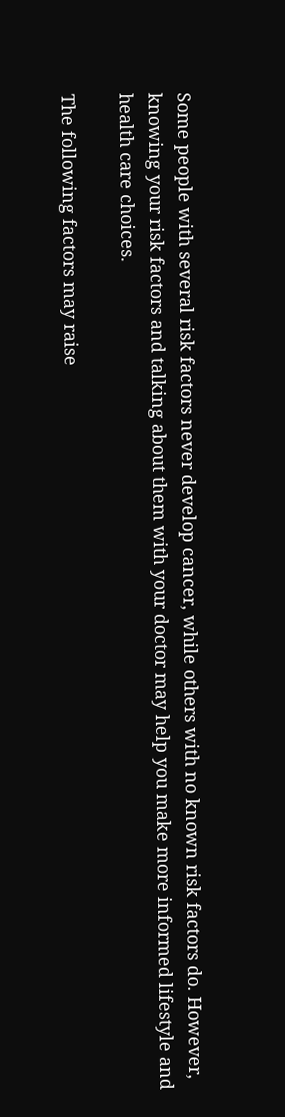Some people with several risk factors never develop cancer, while others with no known risk factors do. However, knowing your risk factors and talking about them with your doctor may help you make more informed lifestyle and health care choices.

The following factors may raise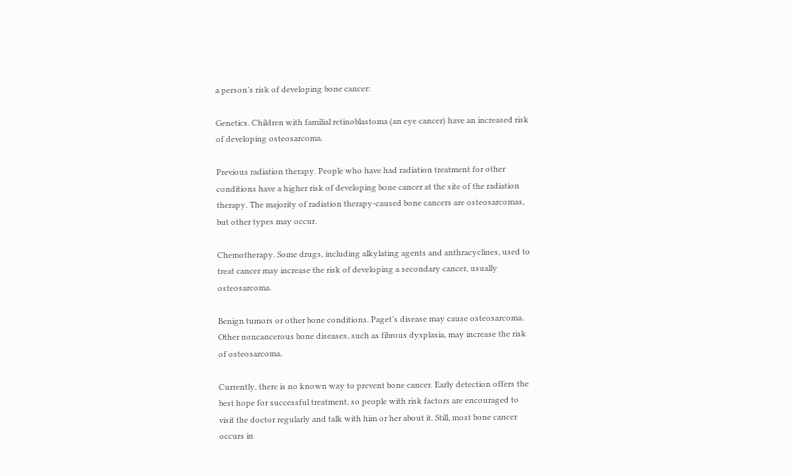a person’s risk of developing bone cancer:

Genetics. Children with familial retinoblastoma (an eye cancer) have an increased risk of developing osteosarcoma.

Previous radiation therapy. People who have had radiation treatment for other conditions have a higher risk of developing bone cancer at the site of the radiation therapy. The majority of radiation therapy-caused bone cancers are osteosarcomas, but other types may occur.

Chemotherapy. Some drugs, including alkylating agents and anthracyclines, used to treat cancer may increase the risk of developing a secondary cancer, usually osteosarcoma.

Benign tumors or other bone conditions. Paget’s disease may cause osteosarcoma. Other noncancerous bone diseases, such as fibrous dysplasia, may increase the risk of osteosarcoma.

Currently, there is no known way to prevent bone cancer. Early detection offers the best hope for successful treatment, so people with risk factors are encouraged to visit the doctor regularly and talk with him or her about it. Still, most bone cancer occurs in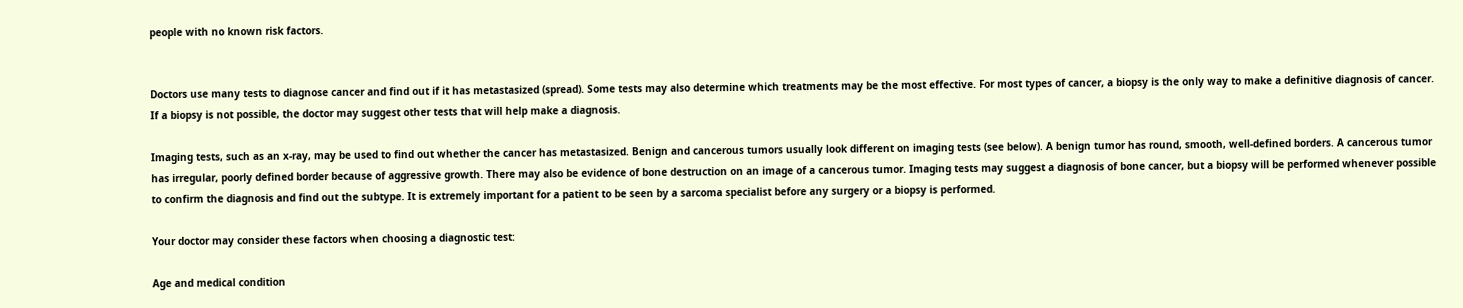people with no known risk factors.


Doctors use many tests to diagnose cancer and find out if it has metastasized (spread). Some tests may also determine which treatments may be the most effective. For most types of cancer, a biopsy is the only way to make a definitive diagnosis of cancer. If a biopsy is not possible, the doctor may suggest other tests that will help make a diagnosis.

Imaging tests, such as an x-ray, may be used to find out whether the cancer has metastasized. Benign and cancerous tumors usually look different on imaging tests (see below). A benign tumor has round, smooth, well-defined borders. A cancerous tumor has irregular, poorly defined border because of aggressive growth. There may also be evidence of bone destruction on an image of a cancerous tumor. Imaging tests may suggest a diagnosis of bone cancer, but a biopsy will be performed whenever possible to confirm the diagnosis and find out the subtype. It is extremely important for a patient to be seen by a sarcoma specialist before any surgery or a biopsy is performed.

Your doctor may consider these factors when choosing a diagnostic test:

Age and medical condition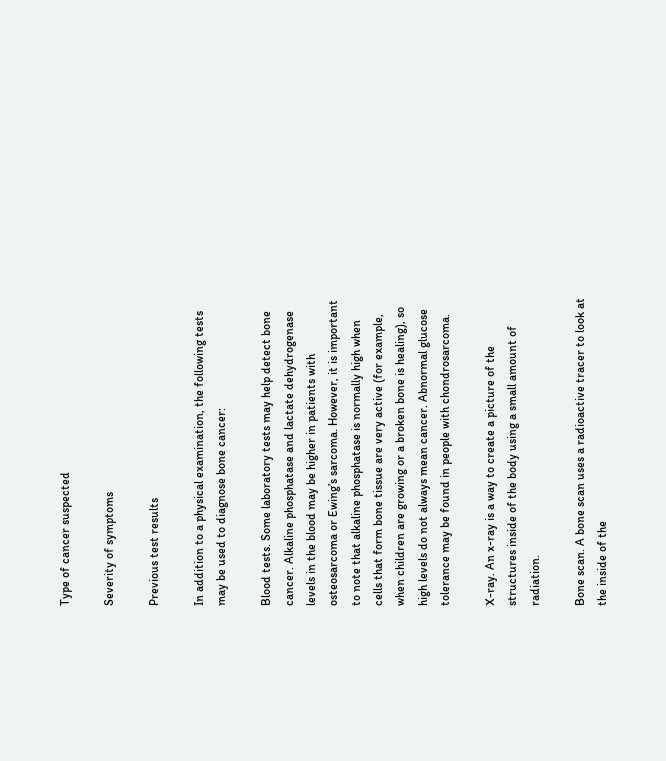Type of cancer suspected

Severity of symptoms

Previous test results

In addition to a physical examination, the following tests may be used to diagnose bone cancer:

Blood tests. Some laboratory tests may help detect bone cancer. Alkaline phosphatase and lactate dehydrogenase levels in the blood may be higher in patients with osteosarcoma or Ewing’s sarcoma. However, it is important to note that alkaline phosphatase is normally high when cells that form bone tissue are very active (for example, when children are growing or a broken bone is healing), so high levels do not always mean cancer. Abnormal glucose tolerance may be found in people with chondrosarcoma.

X-ray. An x-ray is a way to create a picture of the structures inside of the body using a small amount of radiation.

Bone scan. A bone scan uses a radioactive tracer to look at the inside of the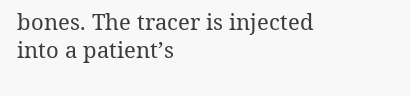bones. The tracer is injected into a patient’s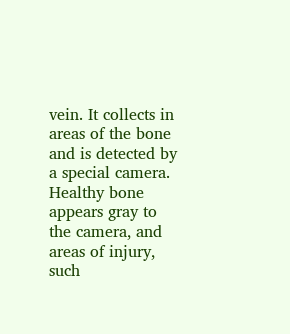vein. It collects in areas of the bone and is detected by a special camera. Healthy bone appears gray to the camera, and areas of injury, such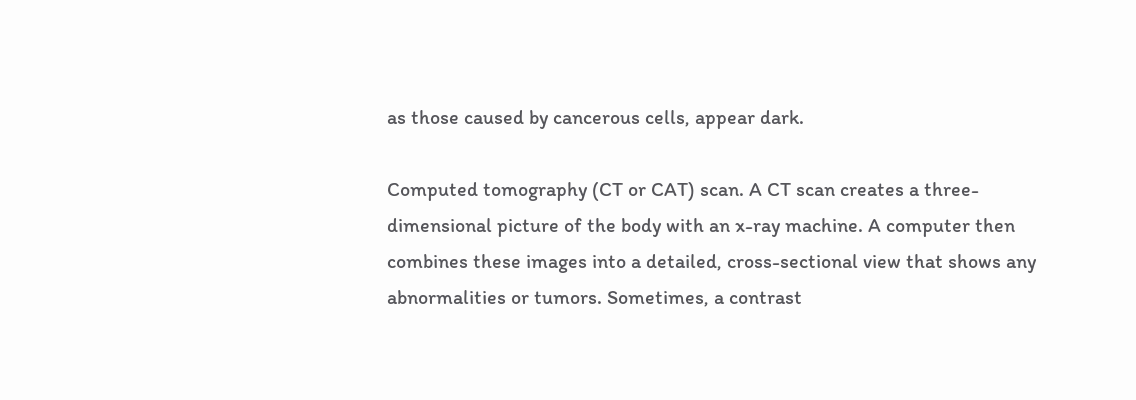as those caused by cancerous cells, appear dark.

Computed tomography (CT or CAT) scan. A CT scan creates a three-dimensional picture of the body with an x-ray machine. A computer then combines these images into a detailed, cross-sectional view that shows any abnormalities or tumors. Sometimes, a contrast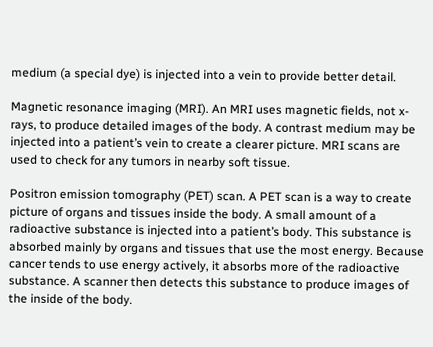medium (a special dye) is injected into a vein to provide better detail.

Magnetic resonance imaging (MRI). An MRI uses magnetic fields, not x-rays, to produce detailed images of the body. A contrast medium may be injected into a patient’s vein to create a clearer picture. MRI scans are used to check for any tumors in nearby soft tissue.

Positron emission tomography (PET) scan. A PET scan is a way to create picture of organs and tissues inside the body. A small amount of a radioactive substance is injected into a patient’s body. This substance is absorbed mainly by organs and tissues that use the most energy. Because cancer tends to use energy actively, it absorbs more of the radioactive substance. A scanner then detects this substance to produce images of the inside of the body.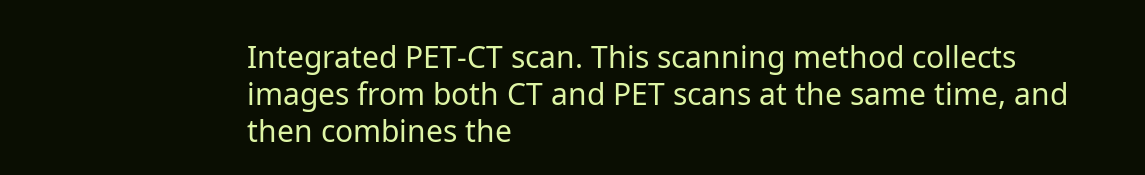Integrated PET-CT scan. This scanning method collects images from both CT and PET scans at the same time, and then combines the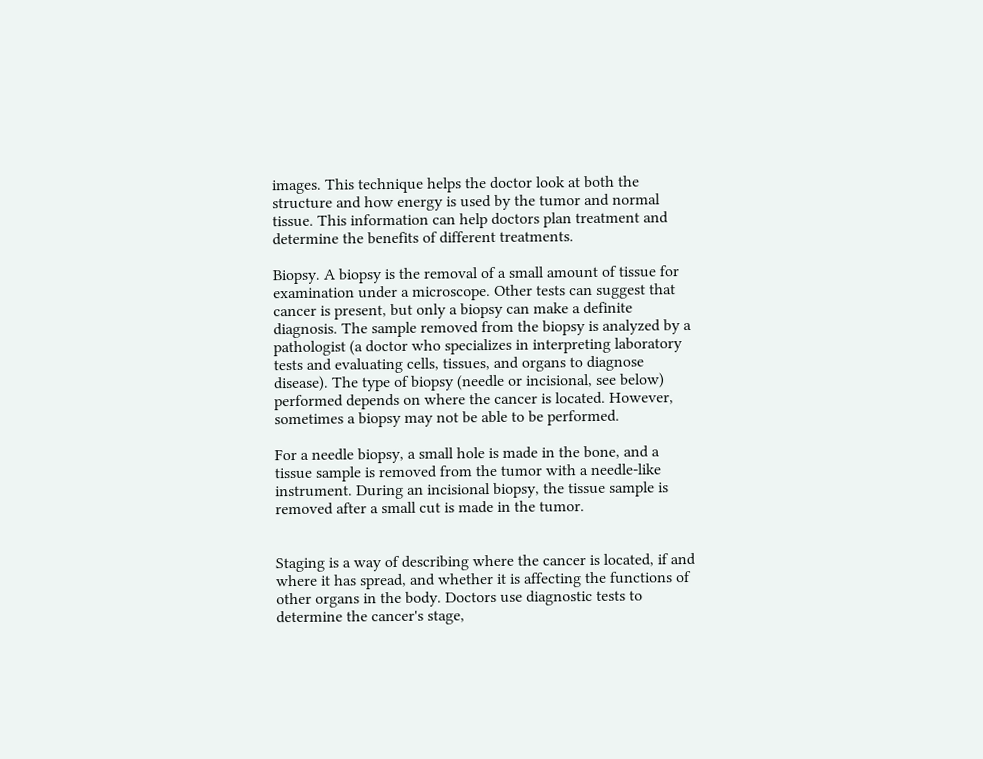images. This technique helps the doctor look at both the structure and how energy is used by the tumor and normal tissue. This information can help doctors plan treatment and determine the benefits of different treatments.

Biopsy. A biopsy is the removal of a small amount of tissue for examination under a microscope. Other tests can suggest that cancer is present, but only a biopsy can make a definite diagnosis. The sample removed from the biopsy is analyzed by a pathologist (a doctor who specializes in interpreting laboratory tests and evaluating cells, tissues, and organs to diagnose disease). The type of biopsy (needle or incisional, see below) performed depends on where the cancer is located. However, sometimes a biopsy may not be able to be performed.

For a needle biopsy, a small hole is made in the bone, and a tissue sample is removed from the tumor with a needle-like instrument. During an incisional biopsy, the tissue sample is removed after a small cut is made in the tumor.


Staging is a way of describing where the cancer is located, if and where it has spread, and whether it is affecting the functions of other organs in the body. Doctors use diagnostic tests to determine the cancer's stage,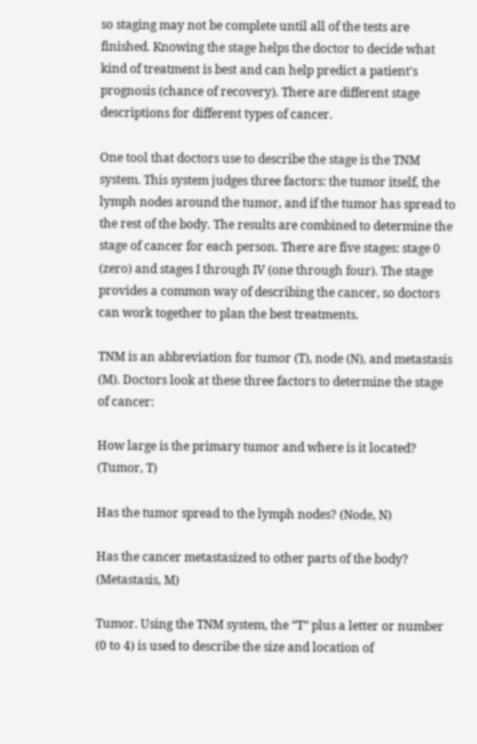so staging may not be complete until all of the tests are finished. Knowing the stage helps the doctor to decide what kind of treatment is best and can help predict a patient's prognosis (chance of recovery). There are different stage descriptions for different types of cancer.

One tool that doctors use to describe the stage is the TNM system. This system judges three factors: the tumor itself, the lymph nodes around the tumor, and if the tumor has spread to the rest of the body. The results are combined to determine the stage of cancer for each person. There are five stages: stage 0 (zero) and stages I through IV (one through four). The stage provides a common way of describing the cancer, so doctors can work together to plan the best treatments.

TNM is an abbreviation for tumor (T), node (N), and metastasis (M). Doctors look at these three factors to determine the stage of cancer:

How large is the primary tumor and where is it located? (Tumor, T)

Has the tumor spread to the lymph nodes? (Node, N)

Has the cancer metastasized to other parts of the body? (Metastasis, M)

Tumor. Using the TNM system, the “T” plus a letter or number (0 to 4) is used to describe the size and location of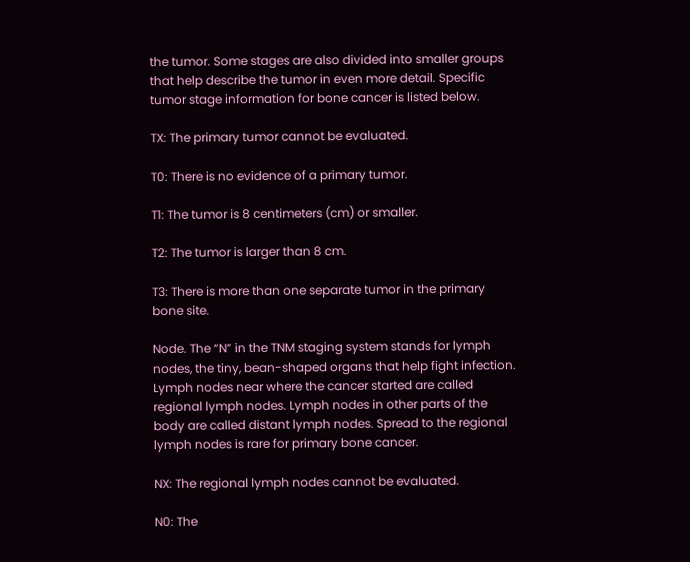the tumor. Some stages are also divided into smaller groups that help describe the tumor in even more detail. Specific tumor stage information for bone cancer is listed below.

TX: The primary tumor cannot be evaluated.

T0: There is no evidence of a primary tumor.

T1: The tumor is 8 centimeters (cm) or smaller.

T2: The tumor is larger than 8 cm.

T3: There is more than one separate tumor in the primary bone site.

Node. The “N” in the TNM staging system stands for lymph nodes, the tiny, bean-shaped organs that help fight infection. Lymph nodes near where the cancer started are called regional lymph nodes. Lymph nodes in other parts of the body are called distant lymph nodes. Spread to the regional lymph nodes is rare for primary bone cancer.

NX: The regional lymph nodes cannot be evaluated.

N0: The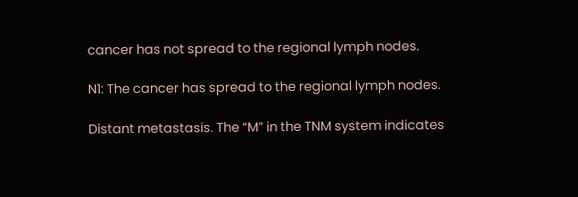cancer has not spread to the regional lymph nodes.

N1: The cancer has spread to the regional lymph nodes.

Distant metastasis. The “M” in the TNM system indicates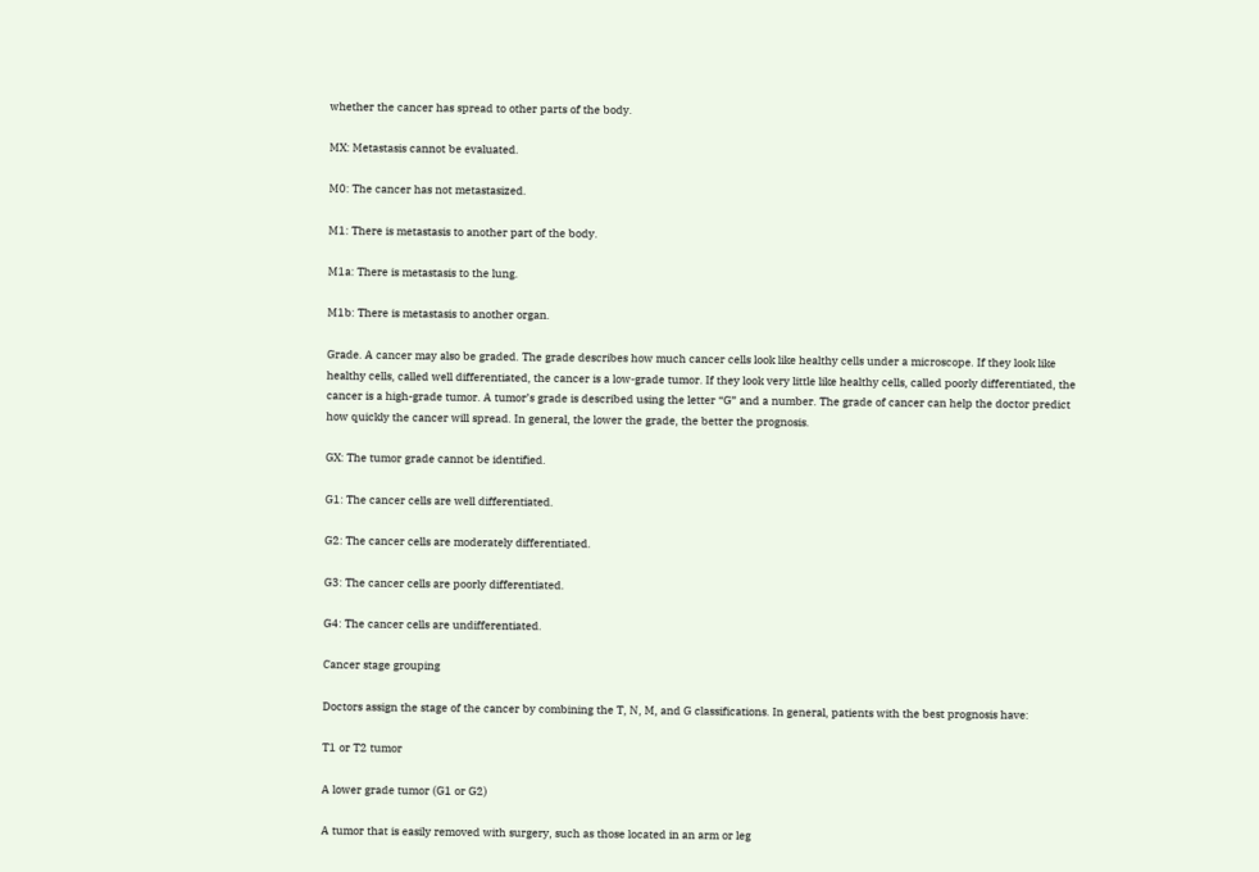whether the cancer has spread to other parts of the body.

MX: Metastasis cannot be evaluated.

M0: The cancer has not metastasized.

M1: There is metastasis to another part of the body.

M1a: There is metastasis to the lung.

M1b: There is metastasis to another organ.

Grade. A cancer may also be graded. The grade describes how much cancer cells look like healthy cells under a microscope. If they look like healthy cells, called well differentiated, the cancer is a low-grade tumor. If they look very little like healthy cells, called poorly differentiated, the cancer is a high-grade tumor. A tumor’s grade is described using the letter “G” and a number. The grade of cancer can help the doctor predict how quickly the cancer will spread. In general, the lower the grade, the better the prognosis.

GX: The tumor grade cannot be identified.

G1: The cancer cells are well differentiated.

G2: The cancer cells are moderately differentiated.

G3: The cancer cells are poorly differentiated.

G4: The cancer cells are undifferentiated.

Cancer stage grouping

Doctors assign the stage of the cancer by combining the T, N, M, and G classifications. In general, patients with the best prognosis have:

T1 or T2 tumor

A lower grade tumor (G1 or G2)

A tumor that is easily removed with surgery, such as those located in an arm or leg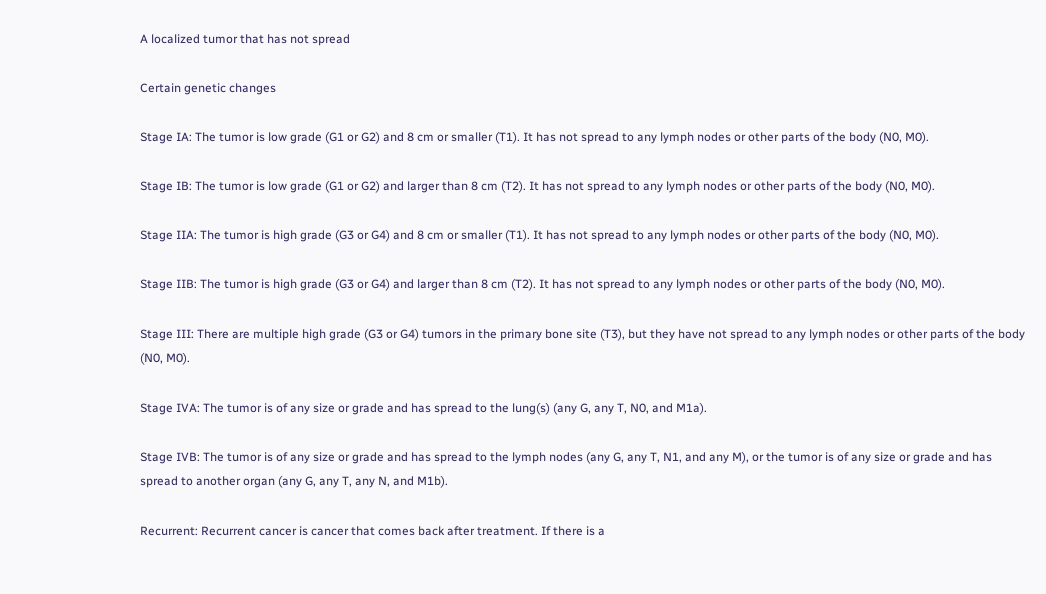A localized tumor that has not spread

Certain genetic changes

Stage IA: The tumor is low grade (G1 or G2) and 8 cm or smaller (T1). It has not spread to any lymph nodes or other parts of the body (N0, M0).

Stage IB: The tumor is low grade (G1 or G2) and larger than 8 cm (T2). It has not spread to any lymph nodes or other parts of the body (N0, M0).

Stage IIA: The tumor is high grade (G3 or G4) and 8 cm or smaller (T1). It has not spread to any lymph nodes or other parts of the body (N0, M0).

Stage IIB: The tumor is high grade (G3 or G4) and larger than 8 cm (T2). It has not spread to any lymph nodes or other parts of the body (N0, M0).

Stage III: There are multiple high grade (G3 or G4) tumors in the primary bone site (T3), but they have not spread to any lymph nodes or other parts of the body (N0, M0).

Stage IVA: The tumor is of any size or grade and has spread to the lung(s) (any G, any T, N0, and M1a).

Stage IVB: The tumor is of any size or grade and has spread to the lymph nodes (any G, any T, N1, and any M), or the tumor is of any size or grade and has spread to another organ (any G, any T, any N, and M1b).

Recurrent: Recurrent cancer is cancer that comes back after treatment. If there is a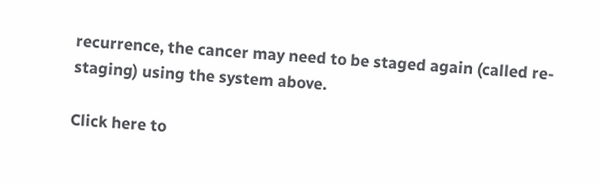recurrence, the cancer may need to be staged again (called re-staging) using the system above.

Click here to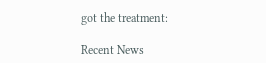got the treatment:

Recent News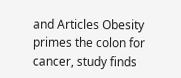and Articles Obesity primes the colon for cancer, study finds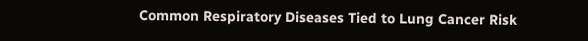Common Respiratory Diseases Tied to Lung Cancer Risk